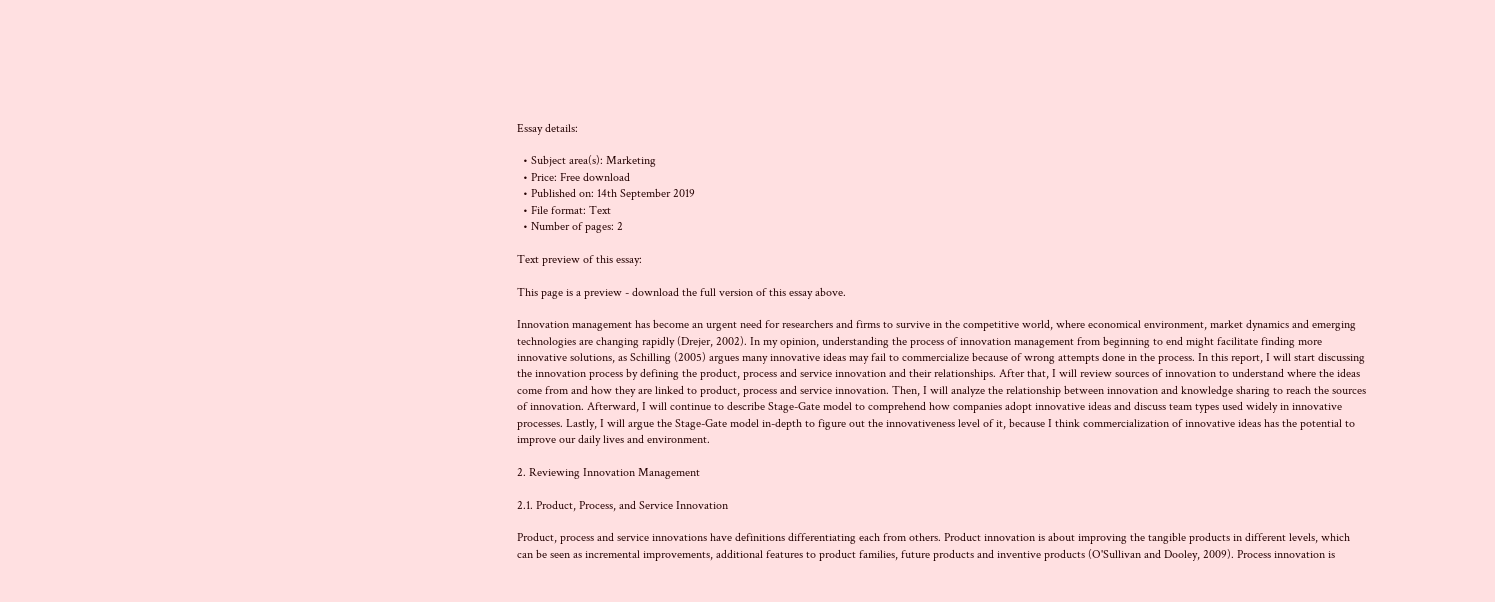Essay details:

  • Subject area(s): Marketing
  • Price: Free download
  • Published on: 14th September 2019
  • File format: Text
  • Number of pages: 2

Text preview of this essay:

This page is a preview - download the full version of this essay above.

Innovation management has become an urgent need for researchers and firms to survive in the competitive world, where economical environment, market dynamics and emerging technologies are changing rapidly (Drejer, 2002). In my opinion, understanding the process of innovation management from beginning to end might facilitate finding more innovative solutions, as Schilling (2005) argues many innovative ideas may fail to commercialize because of wrong attempts done in the process. In this report, I will start discussing the innovation process by defining the product, process and service innovation and their relationships. After that, I will review sources of innovation to understand where the ideas come from and how they are linked to product, process and service innovation. Then, I will analyze the relationship between innovation and knowledge sharing to reach the sources of innovation. Afterward, I will continue to describe Stage-Gate model to comprehend how companies adopt innovative ideas and discuss team types used widely in innovative processes. Lastly, I will argue the Stage-Gate model in-depth to figure out the innovativeness level of it, because I think commercialization of innovative ideas has the potential to improve our daily lives and environment.

2. Reviewing Innovation Management

2.1. Product, Process, and Service Innovation

Product, process and service innovations have definitions differentiating each from others. Product innovation is about improving the tangible products in different levels, which can be seen as incremental improvements, additional features to product families, future products and inventive products (O'Sullivan and Dooley, 2009). Process innovation is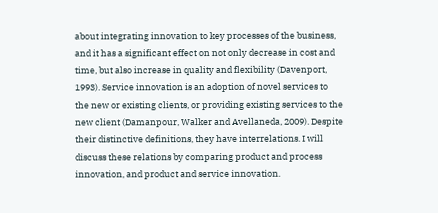about integrating innovation to key processes of the business, and it has a significant effect on not only decrease in cost and time, but also increase in quality and flexibility (Davenport, 1993). Service innovation is an adoption of novel services to the new or existing clients, or providing existing services to the new client (Damanpour, Walker and Avellaneda, 2009). Despite their distinctive definitions, they have interrelations. I will discuss these relations by comparing product and process innovation, and product and service innovation.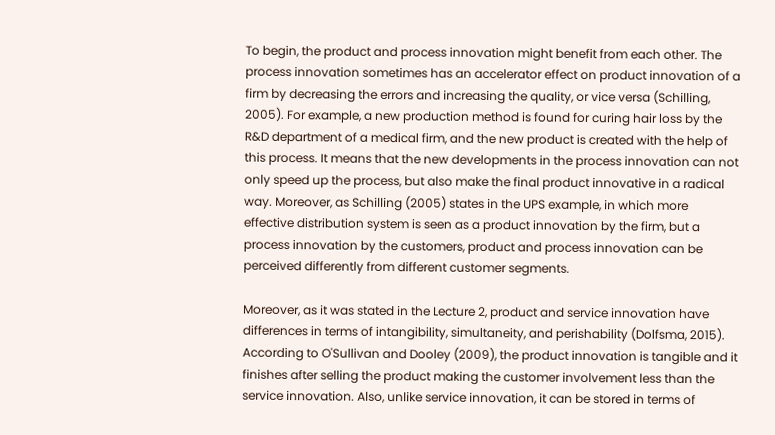To begin, the product and process innovation might benefit from each other. The process innovation sometimes has an accelerator effect on product innovation of a firm by decreasing the errors and increasing the quality, or vice versa (Schilling, 2005). For example, a new production method is found for curing hair loss by the R&D department of a medical firm, and the new product is created with the help of this process. It means that the new developments in the process innovation can not only speed up the process, but also make the final product innovative in a radical way. Moreover, as Schilling (2005) states in the UPS example, in which more effective distribution system is seen as a product innovation by the firm, but a process innovation by the customers, product and process innovation can be perceived differently from different customer segments.

Moreover, as it was stated in the Lecture 2, product and service innovation have differences in terms of intangibility, simultaneity, and perishability (Dolfsma, 2015). According to O'Sullivan and Dooley (2009), the product innovation is tangible and it finishes after selling the product making the customer involvement less than the service innovation. Also, unlike service innovation, it can be stored in terms of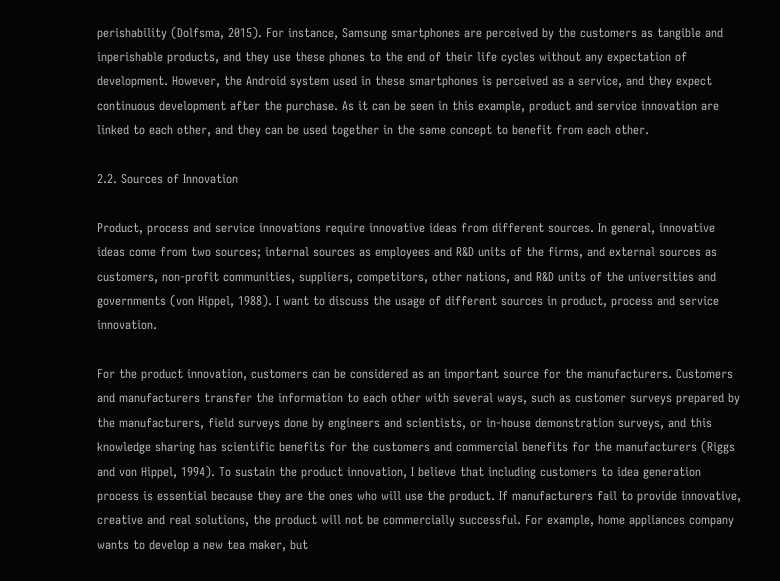perishability (Dolfsma, 2015). For instance, Samsung smartphones are perceived by the customers as tangible and inperishable products, and they use these phones to the end of their life cycles without any expectation of development. However, the Android system used in these smartphones is perceived as a service, and they expect continuous development after the purchase. As it can be seen in this example, product and service innovation are linked to each other, and they can be used together in the same concept to benefit from each other.

2.2. Sources of Innovation

Product, process and service innovations require innovative ideas from different sources. In general, innovative ideas come from two sources; internal sources as employees and R&D units of the firms, and external sources as customers, non-profit communities, suppliers, competitors, other nations, and R&D units of the universities and governments (von Hippel, 1988). I want to discuss the usage of different sources in product, process and service innovation.

For the product innovation, customers can be considered as an important source for the manufacturers. Customers and manufacturers transfer the information to each other with several ways, such as customer surveys prepared by the manufacturers, field surveys done by engineers and scientists, or in-house demonstration surveys, and this knowledge sharing has scientific benefits for the customers and commercial benefits for the manufacturers (Riggs and von Hippel, 1994). To sustain the product innovation, I believe that including customers to idea generation process is essential because they are the ones who will use the product. If manufacturers fail to provide innovative, creative and real solutions, the product will not be commercially successful. For example, home appliances company wants to develop a new tea maker, but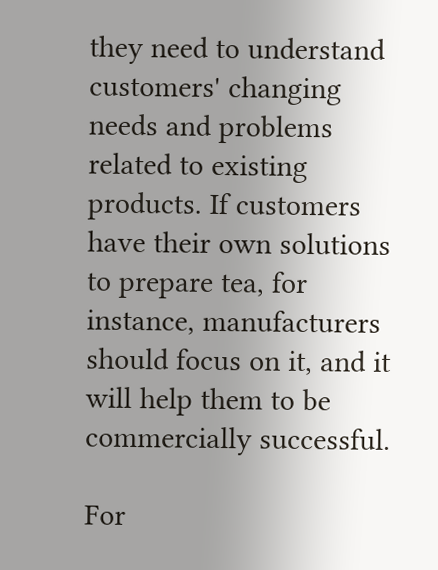they need to understand customers' changing needs and problems related to existing products. If customers have their own solutions to prepare tea, for instance, manufacturers should focus on it, and it will help them to be commercially successful.

For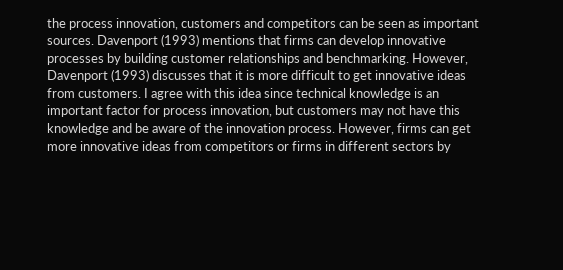the process innovation, customers and competitors can be seen as important sources. Davenport (1993) mentions that firms can develop innovative processes by building customer relationships and benchmarking. However, Davenport (1993) discusses that it is more difficult to get innovative ideas from customers. I agree with this idea since technical knowledge is an important factor for process innovation, but customers may not have this knowledge and be aware of the innovation process. However, firms can get more innovative ideas from competitors or firms in different sectors by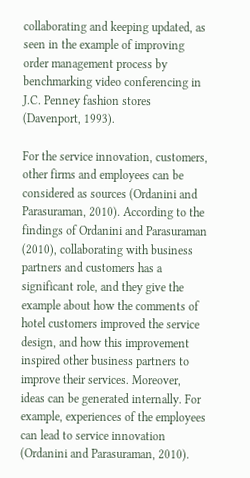collaborating and keeping updated, as seen in the example of improving order management process by benchmarking video conferencing in J.C. Penney fashion stores (Davenport, 1993).

For the service innovation, customers, other firms and employees can be considered as sources (Ordanini and Parasuraman, 2010). According to the findings of Ordanini and Parasuraman (2010), collaborating with business partners and customers has a significant role, and they give the example about how the comments of hotel customers improved the service design, and how this improvement inspired other business partners to improve their services. Moreover, ideas can be generated internally. For example, experiences of the employees can lead to service innovation (Ordanini and Parasuraman, 2010).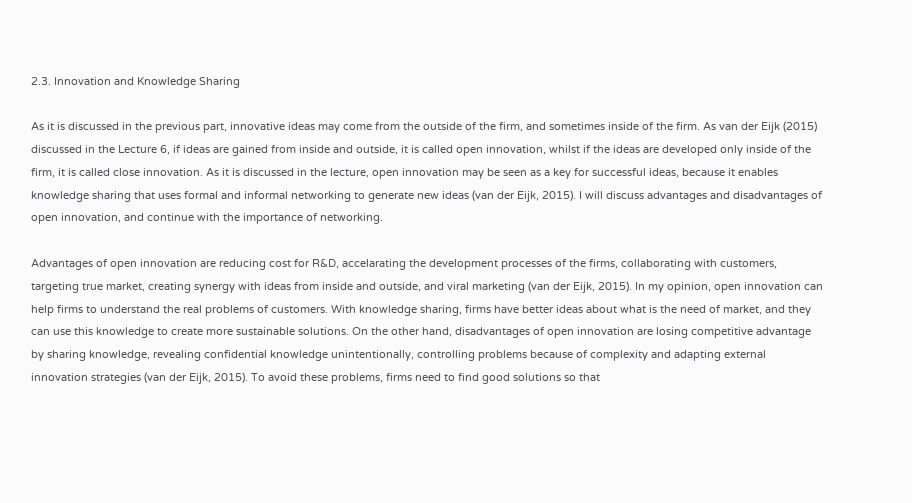2.3. Innovation and Knowledge Sharing

As it is discussed in the previous part, innovative ideas may come from the outside of the firm, and sometimes inside of the firm. As van der Eijk (2015) discussed in the Lecture 6, if ideas are gained from inside and outside, it is called open innovation, whilst if the ideas are developed only inside of the firm, it is called close innovation. As it is discussed in the lecture, open innovation may be seen as a key for successful ideas, because it enables knowledge sharing that uses formal and informal networking to generate new ideas (van der Eijk, 2015). I will discuss advantages and disadvantages of open innovation, and continue with the importance of networking.

Advantages of open innovation are reducing cost for R&D, accelarating the development processes of the firms, collaborating with customers, targeting true market, creating synergy with ideas from inside and outside, and viral marketing (van der Eijk, 2015). In my opinion, open innovation can help firms to understand the real problems of customers. With knowledge sharing, firms have better ideas about what is the need of market, and they can use this knowledge to create more sustainable solutions. On the other hand, disadvantages of open innovation are losing competitive advantage by sharing knowledge, revealing confidential knowledge unintentionally, controlling problems because of complexity and adapting external innovation strategies (van der Eijk, 2015). To avoid these problems, firms need to find good solutions so that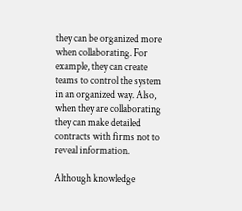they can be organized more when collaborating. For example, they can create teams to control the system in an organized way. Also, when they are collaborating they can make detailed contracts with firms not to reveal information.

Although knowledge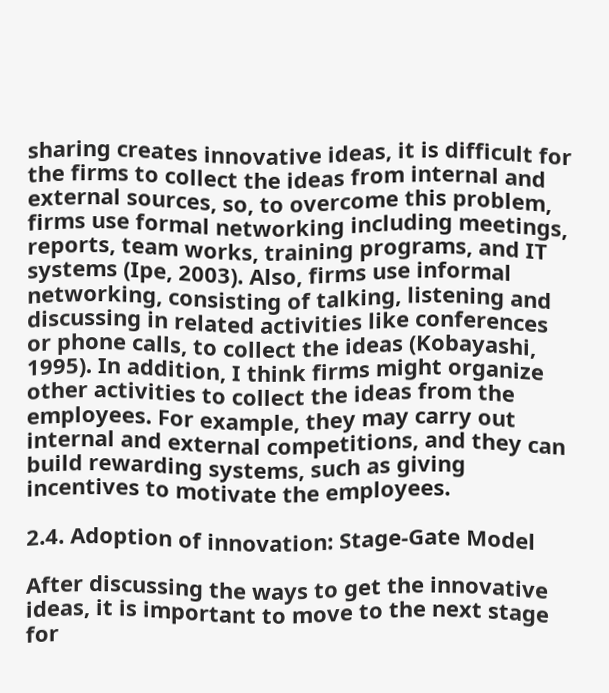sharing creates innovative ideas, it is difficult for the firms to collect the ideas from internal and external sources, so, to overcome this problem, firms use formal networking including meetings, reports, team works, training programs, and IT systems (Ipe, 2003). Also, firms use informal networking, consisting of talking, listening and discussing in related activities like conferences or phone calls, to collect the ideas (Kobayashi, 1995). In addition, I think firms might organize other activities to collect the ideas from the employees. For example, they may carry out internal and external competitions, and they can build rewarding systems, such as giving incentives to motivate the employees.

2.4. Adoption of innovation: Stage-Gate Model

After discussing the ways to get the innovative ideas, it is important to move to the next stage for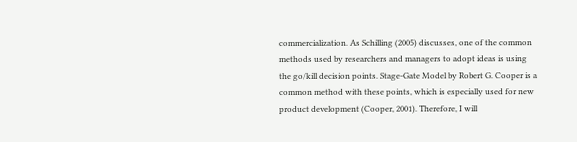commercialization. As Schilling (2005) discusses, one of the common methods used by researchers and managers to adopt ideas is using the go/kill decision points. Stage-Gate Model by Robert G. Cooper is a common method with these points, which is especially used for new product development (Cooper, 2001). Therefore, I will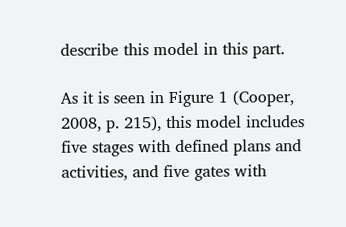describe this model in this part.

As it is seen in Figure 1 (Cooper, 2008, p. 215), this model includes five stages with defined plans and activities, and five gates with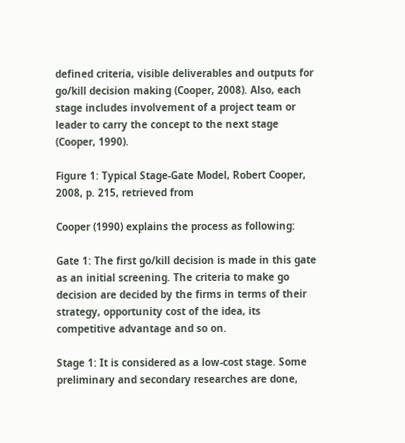defined criteria, visible deliverables and outputs for go/kill decision making (Cooper, 2008). Also, each stage includes involvement of a project team or leader to carry the concept to the next stage (Cooper, 1990).

Figure 1: Typical Stage-Gate Model, Robert Cooper, 2008, p. 215, retrieved from

Cooper (1990) explains the process as following:

Gate 1: The first go/kill decision is made in this gate as an initial screening. The criteria to make go decision are decided by the firms in terms of their strategy, opportunity cost of the idea, its competitive advantage and so on.

Stage 1: It is considered as a low-cost stage. Some preliminary and secondary researches are done,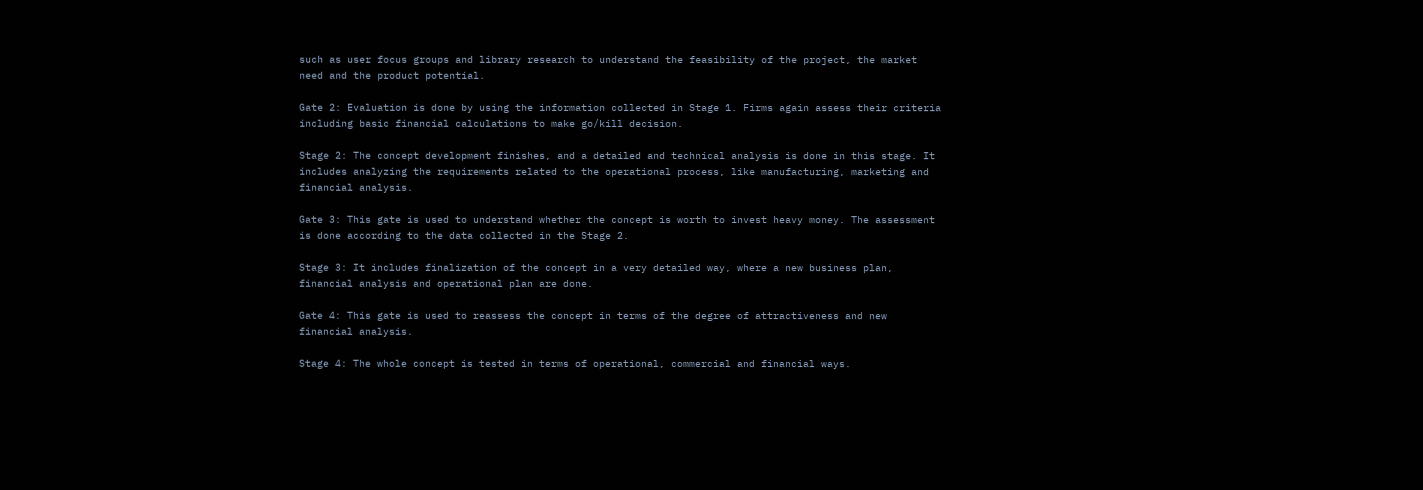such as user focus groups and library research to understand the feasibility of the project, the market need and the product potential.

Gate 2: Evaluation is done by using the information collected in Stage 1. Firms again assess their criteria including basic financial calculations to make go/kill decision.

Stage 2: The concept development finishes, and a detailed and technical analysis is done in this stage. It includes analyzing the requirements related to the operational process, like manufacturing, marketing and financial analysis.

Gate 3: This gate is used to understand whether the concept is worth to invest heavy money. The assessment is done according to the data collected in the Stage 2.

Stage 3: It includes finalization of the concept in a very detailed way, where a new business plan, financial analysis and operational plan are done.

Gate 4: This gate is used to reassess the concept in terms of the degree of attractiveness and new financial analysis.

Stage 4: The whole concept is tested in terms of operational, commercial and financial ways.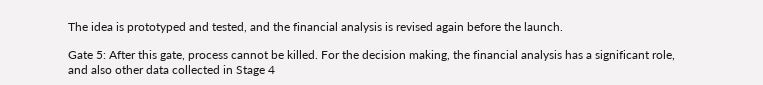The idea is prototyped and tested, and the financial analysis is revised again before the launch.

Gate 5: After this gate, process cannot be killed. For the decision making, the financial analysis has a significant role, and also other data collected in Stage 4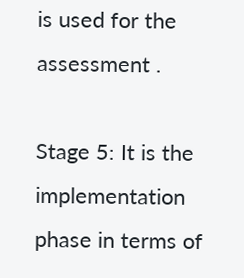is used for the assessment .

Stage 5: It is the implementation phase in terms of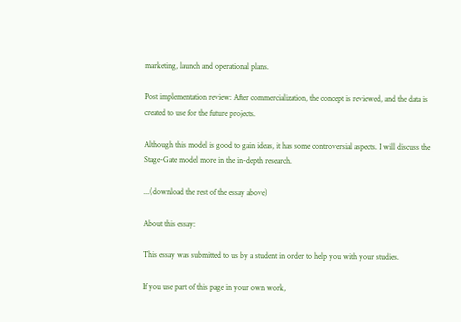marketing, launch and operational plans.

Post implementation review: After commercialization, the concept is reviewed, and the data is created to use for the future projects.

Although this model is good to gain ideas, it has some controversial aspects. I will discuss the Stage-Gate model more in the in-depth research.

...(download the rest of the essay above)

About this essay:

This essay was submitted to us by a student in order to help you with your studies.

If you use part of this page in your own work,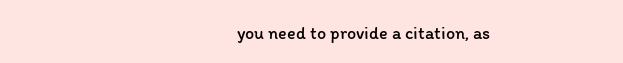you need to provide a citation, as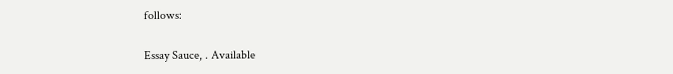follows:

Essay Sauce, . Available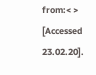from:< > [Accessed 23.02.20].